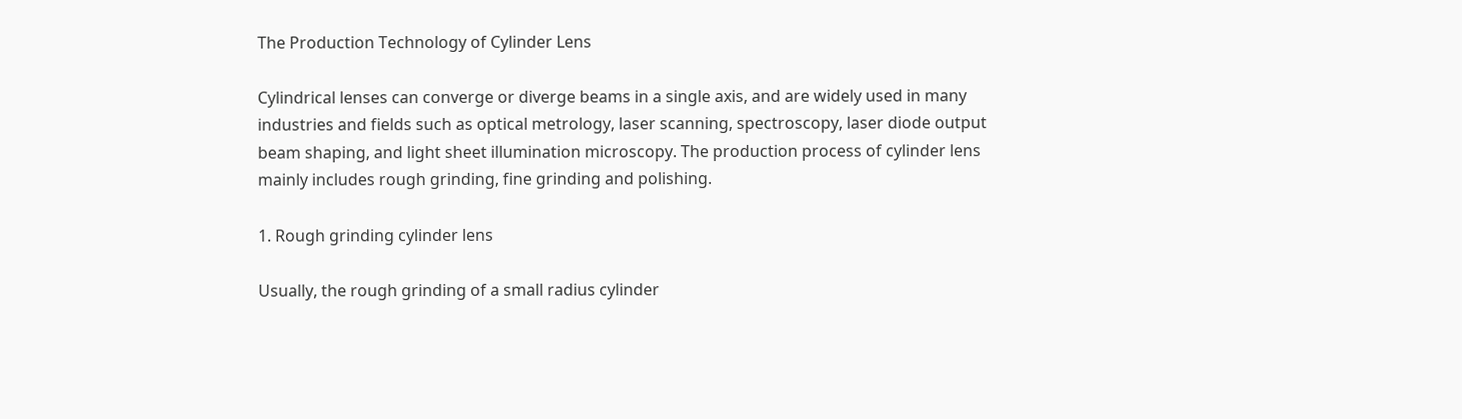The Production Technology of Cylinder Lens

Cylindrical lenses can converge or diverge beams in a single axis, and are widely used in many industries and fields such as optical metrology, laser scanning, spectroscopy, laser diode output beam shaping, and light sheet illumination microscopy. The production process of cylinder lens mainly includes rough grinding, fine grinding and polishing.

1. Rough grinding cylinder lens

Usually, the rough grinding of a small radius cylinder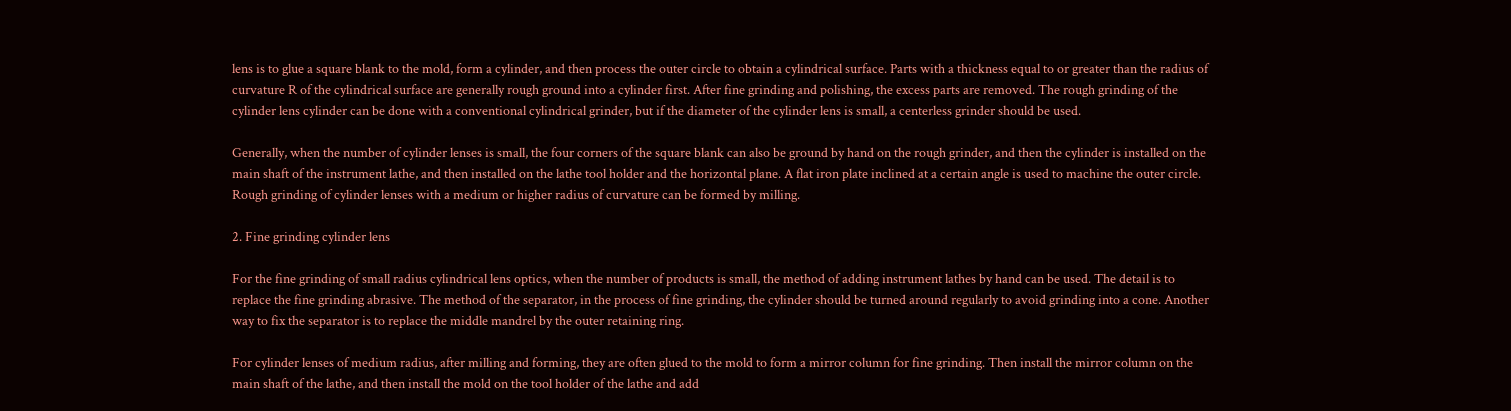lens is to glue a square blank to the mold, form a cylinder, and then process the outer circle to obtain a cylindrical surface. Parts with a thickness equal to or greater than the radius of curvature R of the cylindrical surface are generally rough ground into a cylinder first. After fine grinding and polishing, the excess parts are removed. The rough grinding of the cylinder lens cylinder can be done with a conventional cylindrical grinder, but if the diameter of the cylinder lens is small, a centerless grinder should be used.

Generally, when the number of cylinder lenses is small, the four corners of the square blank can also be ground by hand on the rough grinder, and then the cylinder is installed on the main shaft of the instrument lathe, and then installed on the lathe tool holder and the horizontal plane. A flat iron plate inclined at a certain angle is used to machine the outer circle. Rough grinding of cylinder lenses with a medium or higher radius of curvature can be formed by milling.

2. Fine grinding cylinder lens

For the fine grinding of small radius cylindrical lens optics, when the number of products is small, the method of adding instrument lathes by hand can be used. The detail is to replace the fine grinding abrasive. The method of the separator, in the process of fine grinding, the cylinder should be turned around regularly to avoid grinding into a cone. Another way to fix the separator is to replace the middle mandrel by the outer retaining ring.

For cylinder lenses of medium radius, after milling and forming, they are often glued to the mold to form a mirror column for fine grinding. Then install the mirror column on the main shaft of the lathe, and then install the mold on the tool holder of the lathe and add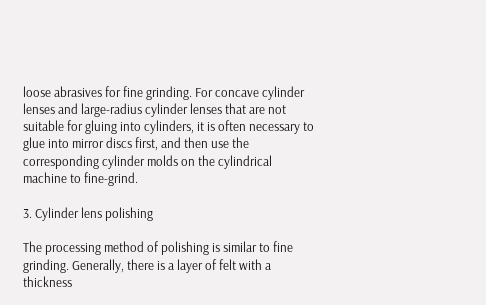loose abrasives for fine grinding. For concave cylinder lenses and large-radius cylinder lenses that are not suitable for gluing into cylinders, it is often necessary to glue into mirror discs first, and then use the corresponding cylinder molds on the cylindrical machine to fine-grind.

3. Cylinder lens polishing

The processing method of polishing is similar to fine grinding. Generally, there is a layer of felt with a thickness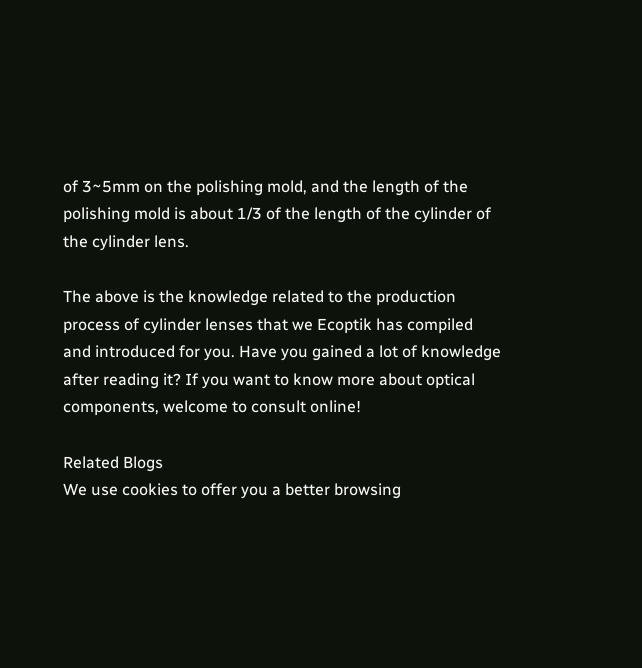of 3~5mm on the polishing mold, and the length of the polishing mold is about 1/3 of the length of the cylinder of the cylinder lens.

The above is the knowledge related to the production process of cylinder lenses that we Ecoptik has compiled and introduced for you. Have you gained a lot of knowledge after reading it? If you want to know more about optical components, welcome to consult online!

Related Blogs
We use cookies to offer you a better browsing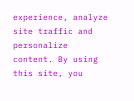experience, analyze site traffic and personalize content. By using this site, you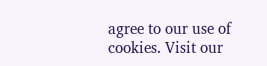agree to our use of cookies. Visit our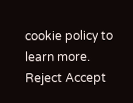cookie policy to learn more.
Reject Accept